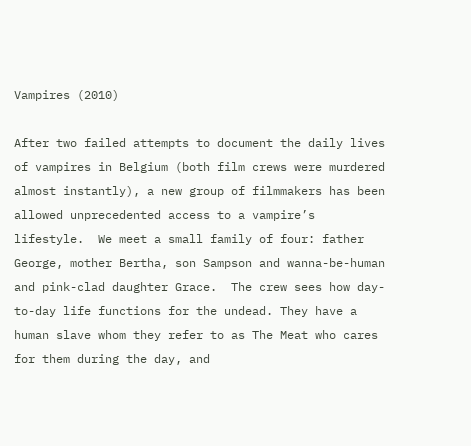Vampires (2010)

After two failed attempts to document the daily lives of vampires in Belgium (both film crews were murdered almost instantly), a new group of filmmakers has been allowed unprecedented access to a vampire’s lifestyle.  We meet a small family of four: father George, mother Bertha, son Sampson and wanna-be-human and pink-clad daughter Grace.  The crew sees how day-to-day life functions for the undead. They have a human slave whom they refer to as The Meat who cares for them during the day, and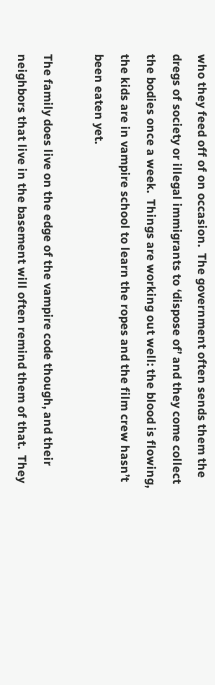who they feed off of on occasion.  The government often sends them the dregs of society or illegal immigrants to ‘dispose of’ and they come collect the bodies once a week.  Things are working out well: the blood is flowing, the kids are in vampire school to learn the ropes and the film crew hasn’t been eaten yet.

The family does live on the edge of the vampire code though, and their neighbors that live in the basement will often remind them of that.  They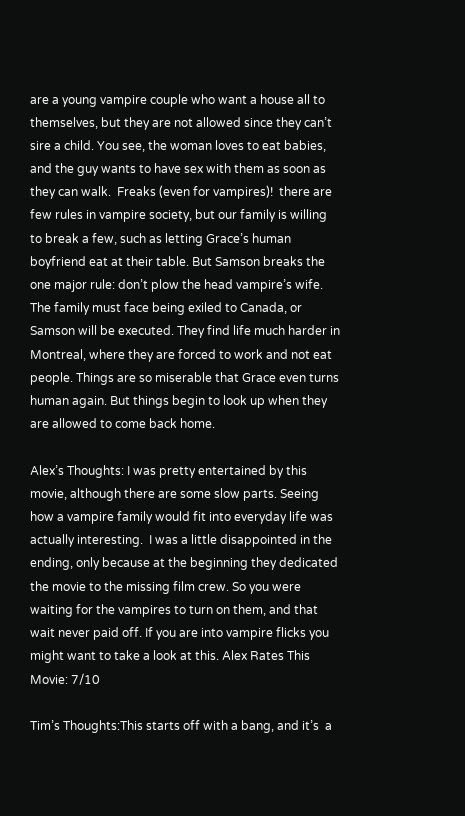are a young vampire couple who want a house all to themselves, but they are not allowed since they can’t sire a child. You see, the woman loves to eat babies, and the guy wants to have sex with them as soon as they can walk.  Freaks (even for vampires)!  there are few rules in vampire society, but our family is willing to break a few, such as letting Grace’s human boyfriend eat at their table. But Samson breaks the one major rule: don’t plow the head vampire’s wife.  The family must face being exiled to Canada, or Samson will be executed. They find life much harder in Montreal, where they are forced to work and not eat people. Things are so miserable that Grace even turns human again. But things begin to look up when they are allowed to come back home.

Alex’s Thoughts: I was pretty entertained by this movie, although there are some slow parts. Seeing how a vampire family would fit into everyday life was actually interesting.  I was a little disappointed in the ending, only because at the beginning they dedicated the movie to the missing film crew. So you were waiting for the vampires to turn on them, and that wait never paid off. If you are into vampire flicks you might want to take a look at this. Alex Rates This Movie: 7/10

Tim’s Thoughts:This starts off with a bang, and it’s  a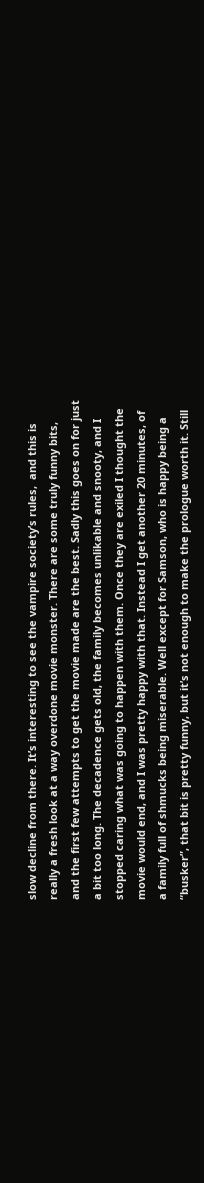slow decline from there. It’s interesting to see the vampire society’s rules,  and this is really a fresh look at a way overdone movie monster. There are some truly funny bits, and the first few attempts to get the movie made are the best. Sadly this goes on for just a bit too long. The decadence gets old, the family becomes unlikable and snooty, and I stopped caring what was going to happen with them. Once they are exiled I thought the movie would end, and I was pretty happy with that. Instead I get another 20 minutes, of  a family full of shmucks being miserable. Well except for Samson, who is happy being a “busker”, that bit is pretty funny, but it’s not enough to make the prologue worth it. Still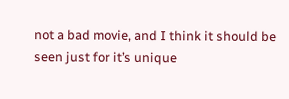not a bad movie, and I think it should be seen just for it’s unique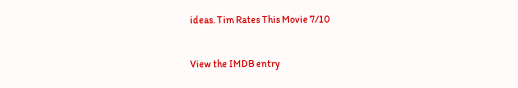ideas. Tim Rates This Movie 7/10

View the IMDB entry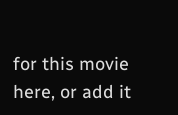for this movie here, or add it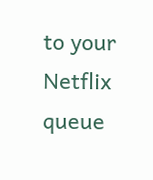to your Netflix queue